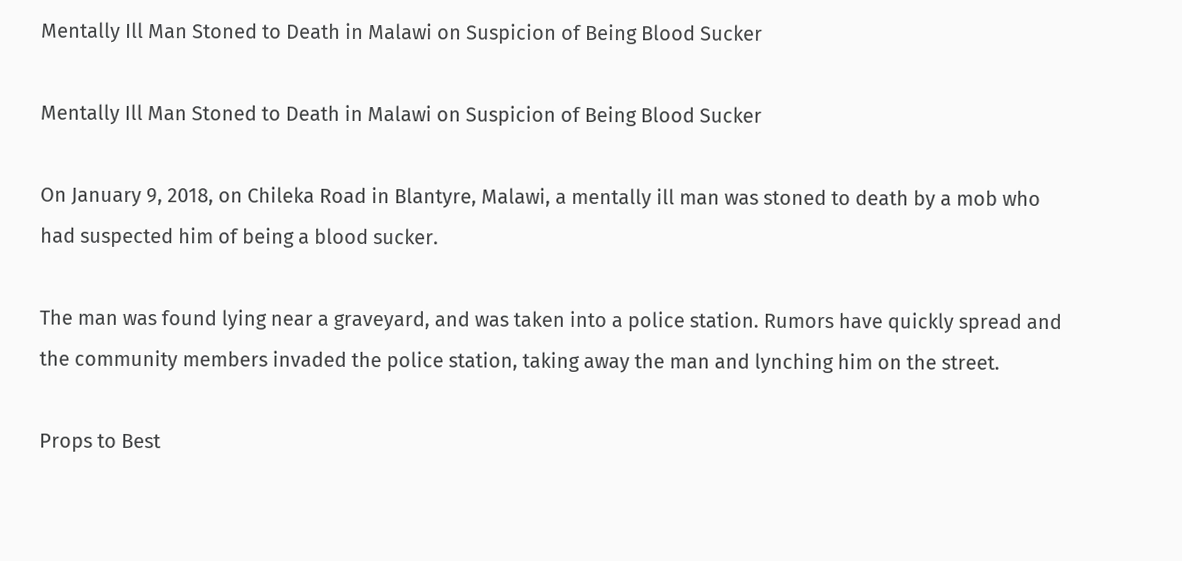Mentally Ill Man Stoned to Death in Malawi on Suspicion of Being Blood Sucker

Mentally Ill Man Stoned to Death in Malawi on Suspicion of Being Blood Sucker

On January 9, 2018, on Chileka Road in Blantyre, Malawi, a mentally ill man was stoned to death by a mob who had suspected him of being a blood sucker.

The man was found lying near a graveyard, and was taken into a police station. Rumors have quickly spread and the community members invaded the police station, taking away the man and lynching him on the street.

Props to Best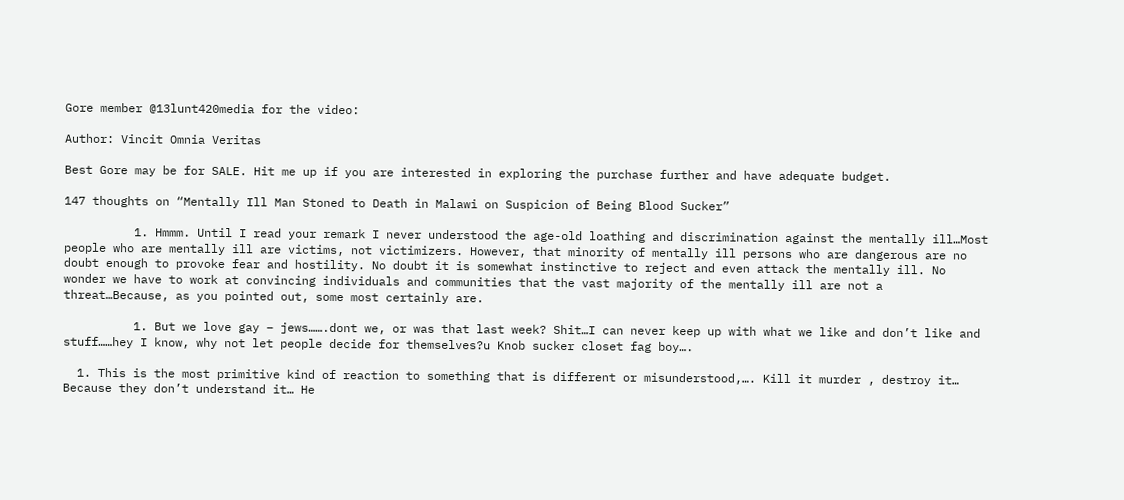Gore member @13lunt420media for the video:

Author: Vincit Omnia Veritas

Best Gore may be for SALE. Hit me up if you are interested in exploring the purchase further and have adequate budget.

147 thoughts on “Mentally Ill Man Stoned to Death in Malawi on Suspicion of Being Blood Sucker”

          1. Hmmm. Until I read your remark I never understood the age-old loathing and discrimination against the mentally ill…Most people who are mentally ill are victims, not victimizers. However, that minority of mentally ill persons who are dangerous are no doubt enough to provoke fear and hostility. No doubt it is somewhat instinctive to reject and even attack the mentally ill. No wonder we have to work at convincing individuals and communities that the vast majority of the mentally ill are not a threat…Because, as you pointed out, some most certainly are.

          1. But we love gay – jews…….dont we, or was that last week? Shit…I can never keep up with what we like and don’t like and stuff……hey I know, why not let people decide for themselves?u Knob sucker closet fag boy….

  1. This is the most primitive kind of reaction to something that is different or misunderstood,…. Kill it murder , destroy it… Because they don’t understand it… He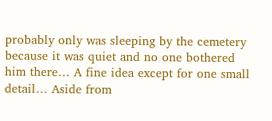probably only was sleeping by the cemetery because it was quiet and no one bothered him there… A fine idea except for one small detail… Aside from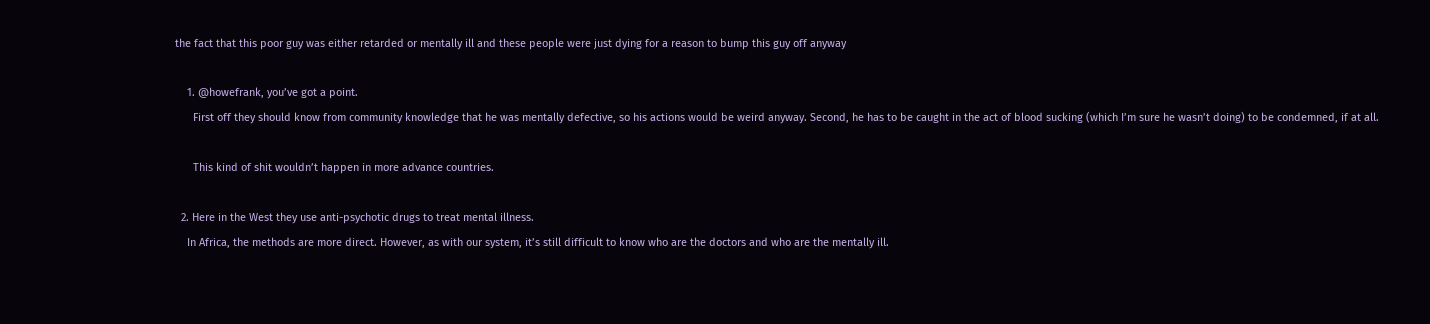the fact that this poor guy was either retarded or mentally ill and these people were just dying for a reason to bump this guy off anyway

    1. @howefrank, you’ve got a point.
      First off they should know from community knowledge that he was mentally defective, so his actions would be weird anyway. Second, he has to be caught in the act of blood sucking (which I’m sure he wasn’t doing) to be condemned, if at all.

      This kind of shit wouldn’t happen in more advance countries.

  2. Here in the West they use anti-psychotic drugs to treat mental illness.
    In Africa, the methods are more direct. However, as with our system, it’s still difficult to know who are the doctors and who are the mentally ill.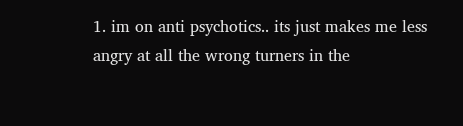1. im on anti psychotics.. its just makes me less angry at all the wrong turners in the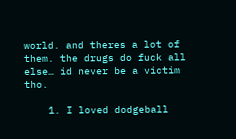world. and theres a lot of them. the drugs do fuck all else… id never be a victim tho.

    1. I loved dodgeball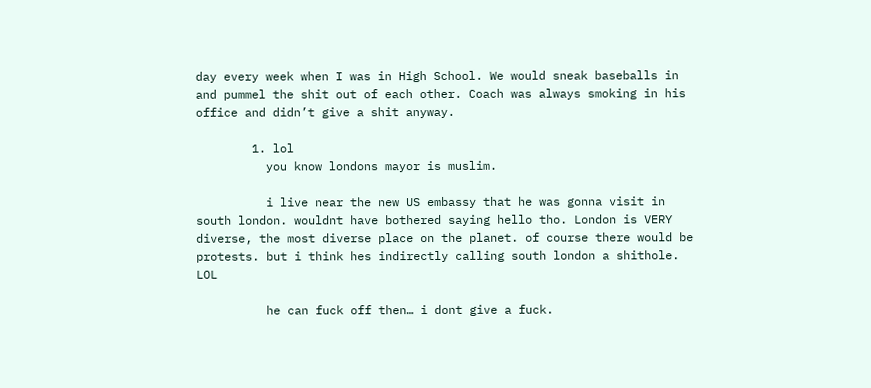day every week when I was in High School. We would sneak baseballs in and pummel the shit out of each other. Coach was always smoking in his office and didn’t give a shit anyway.

        1. lol
          you know londons mayor is muslim.

          i live near the new US embassy that he was gonna visit in south london. wouldnt have bothered saying hello tho. London is VERY diverse, the most diverse place on the planet. of course there would be protests. but i think hes indirectly calling south london a shithole. LOL

          he can fuck off then… i dont give a fuck.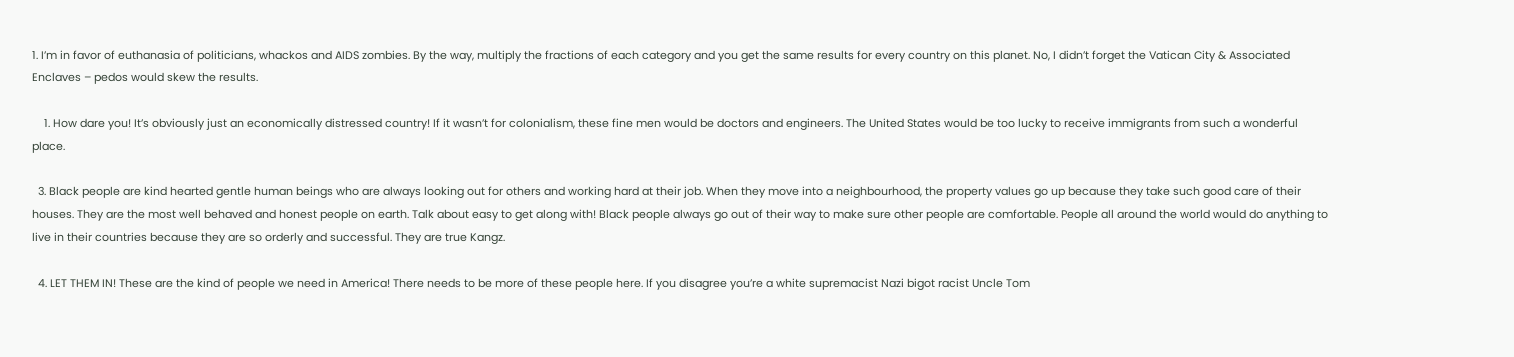1. I’m in favor of euthanasia of politicians, whackos and AIDS zombies. By the way, multiply the fractions of each category and you get the same results for every country on this planet. No, I didn’t forget the Vatican City & Associated Enclaves – pedos would skew the results.

    1. How dare you! It’s obviously just an economically distressed country! If it wasn’t for colonialism, these fine men would be doctors and engineers. The United States would be too lucky to receive immigrants from such a wonderful place.

  3. Black people are kind hearted gentle human beings who are always looking out for others and working hard at their job. When they move into a neighbourhood, the property values go up because they take such good care of their houses. They are the most well behaved and honest people on earth. Talk about easy to get along with! Black people always go out of their way to make sure other people are comfortable. People all around the world would do anything to live in their countries because they are so orderly and successful. They are true Kangz.

  4. LET THEM IN! These are the kind of people we need in America! There needs to be more of these people here. If you disagree you’re a white supremacist Nazi bigot racist Uncle Tom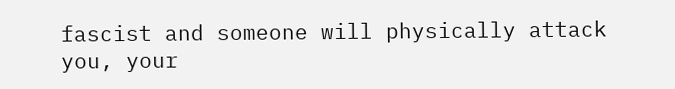fascist and someone will physically attack you, your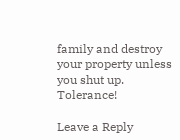family and destroy your property unless you shut up. Tolerance!

Leave a Reply